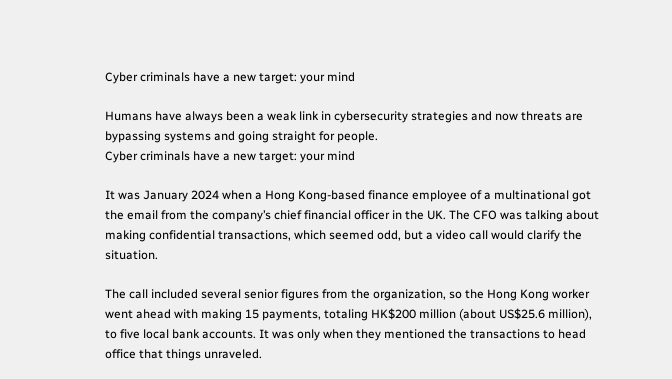Cyber criminals have a new target: your mind

Humans have always been a weak link in cybersecurity strategies and now threats are bypassing systems and going straight for people.
Cyber criminals have a new target: your mind

It was January 2024 when a Hong Kong-based finance employee of a multinational got the email from the company’s chief financial officer in the UK. The CFO was talking about making confidential transactions, which seemed odd, but a video call would clarify the situation.

The call included several senior figures from the organization, so the Hong Kong worker went ahead with making 15 payments, totaling HK$200 million (about US$25.6 million), to five local bank accounts. It was only when they mentioned the transactions to head office that things unraveled.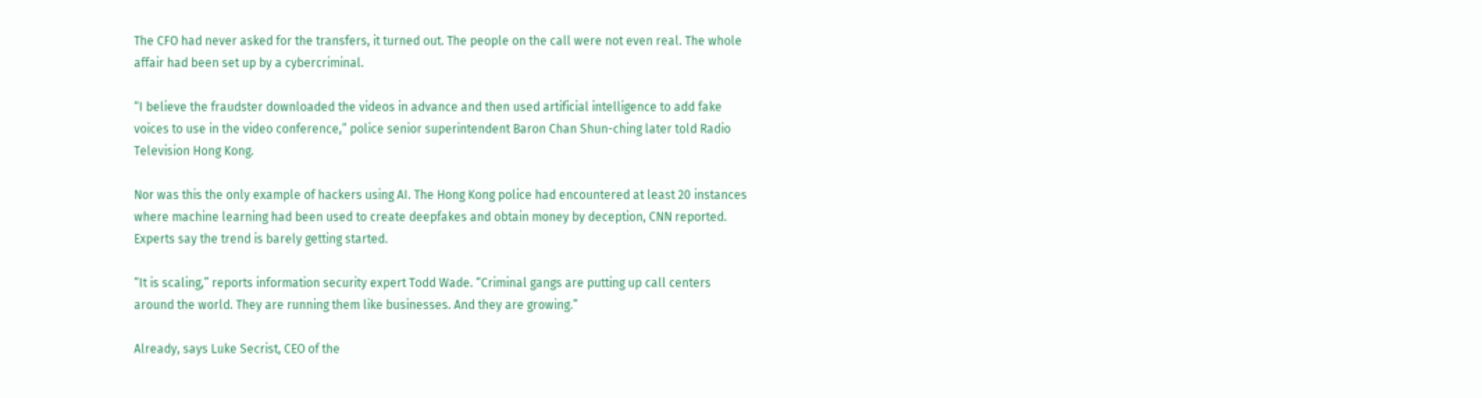The CFO had never asked for the transfers, it turned out. The people on the call were not even real. The whole affair had been set up by a cybercriminal.

“I believe the fraudster downloaded the videos in advance and then used artificial intelligence to add fake voices to use in the video conference,” police senior superintendent Baron Chan Shun-ching later told Radio Television Hong Kong.

Nor was this the only example of hackers using AI. The Hong Kong police had encountered at least 20 instances where machine learning had been used to create deepfakes and obtain money by deception, CNN reported. Experts say the trend is barely getting started.

“It is scaling,” reports information security expert Todd Wade. “Criminal gangs are putting up call centers around the world. They are running them like businesses. And they are growing.”

Already, says Luke Secrist, CEO of the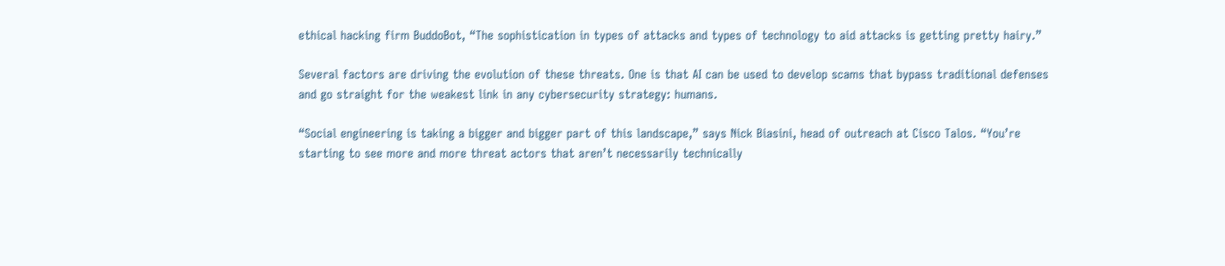ethical hacking firm BuddoBot, “The sophistication in types of attacks and types of technology to aid attacks is getting pretty hairy.”

Several factors are driving the evolution of these threats. One is that AI can be used to develop scams that bypass traditional defenses and go straight for the weakest link in any cybersecurity strategy: humans.

“Social engineering is taking a bigger and bigger part of this landscape,” says Nick Biasini, head of outreach at Cisco Talos. “You’re starting to see more and more threat actors that aren’t necessarily technically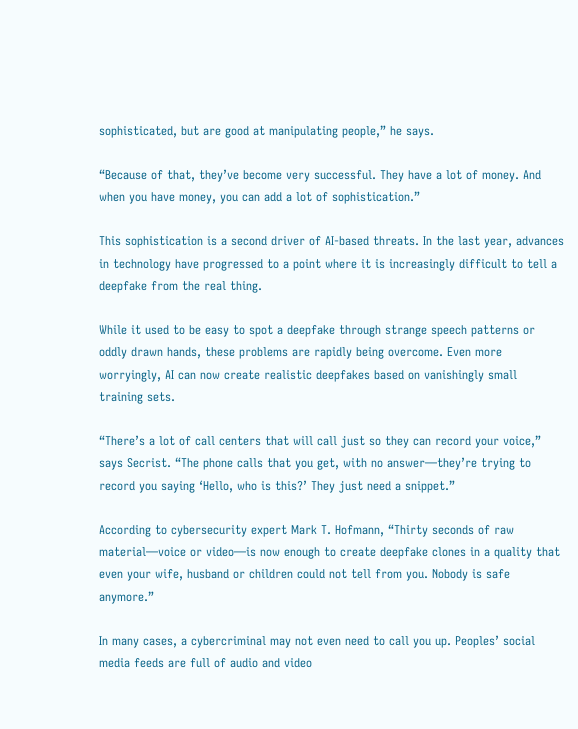sophisticated, but are good at manipulating people,” he says.

“Because of that, they’ve become very successful. They have a lot of money. And when you have money, you can add a lot of sophistication.”

This sophistication is a second driver of AI-based threats. In the last year, advances in technology have progressed to a point where it is increasingly difficult to tell a deepfake from the real thing.

While it used to be easy to spot a deepfake through strange speech patterns or oddly drawn hands, these problems are rapidly being overcome. Even more worryingly, AI can now create realistic deepfakes based on vanishingly small training sets.

“There’s a lot of call centers that will call just so they can record your voice,” says Secrist. “The phone calls that you get, with no answer—they’re trying to record you saying ‘Hello, who is this?’ They just need a snippet.”

According to cybersecurity expert Mark T. Hofmann, “Thirty seconds of raw material—voice or video—is now enough to create deepfake clones in a quality that even your wife, husband or children could not tell from you. Nobody is safe anymore.”

In many cases, a cybercriminal may not even need to call you up. Peoples’ social media feeds are full of audio and video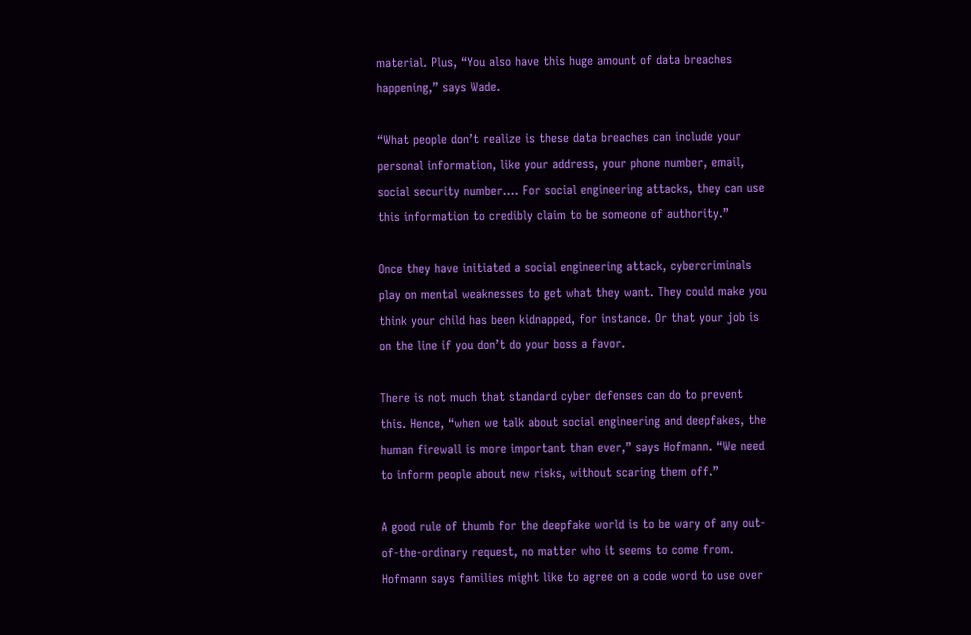material. Plus, “You also have this huge amount of data breaches happening,” says Wade.

“What people don’t realize is these data breaches can include your personal information, like your address, your phone number, email, social security number…. For social engineering attacks, they can use this information to credibly claim to be someone of authority.”

Once they have initiated a social engineering attack, cybercriminals play on mental weaknesses to get what they want. They could make you think your child has been kidnapped, for instance. Or that your job is on the line if you don’t do your boss a favor.

There is not much that standard cyber defenses can do to prevent this. Hence, “when we talk about social engineering and deepfakes, the human firewall is more important than ever,” says Hofmann. “We need to inform people about new risks, without scaring them off.”

A good rule of thumb for the deepfake world is to be wary of any out-of-the-ordinary request, no matter who it seems to come from. Hofmann says families might like to agree on a code word to use over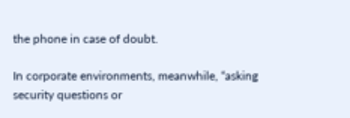the phone in case of doubt.

In corporate environments, meanwhile, “asking security questions or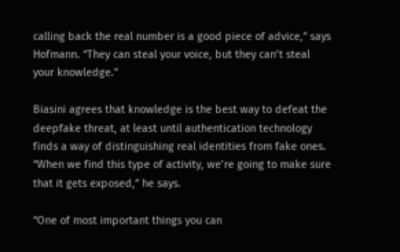calling back the real number is a good piece of advice,” says Hofmann. “They can steal your voice, but they can’t steal your knowledge.”

Biasini agrees that knowledge is the best way to defeat the deepfake threat, at least until authentication technology finds a way of distinguishing real identities from fake ones. “When we find this type of activity, we’re going to make sure that it gets exposed,” he says.

“One of most important things you can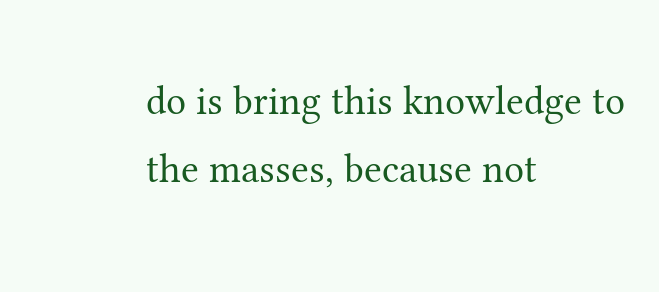do is bring this knowledge to the masses, because not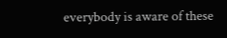everybody is aware of these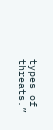types of threats.”